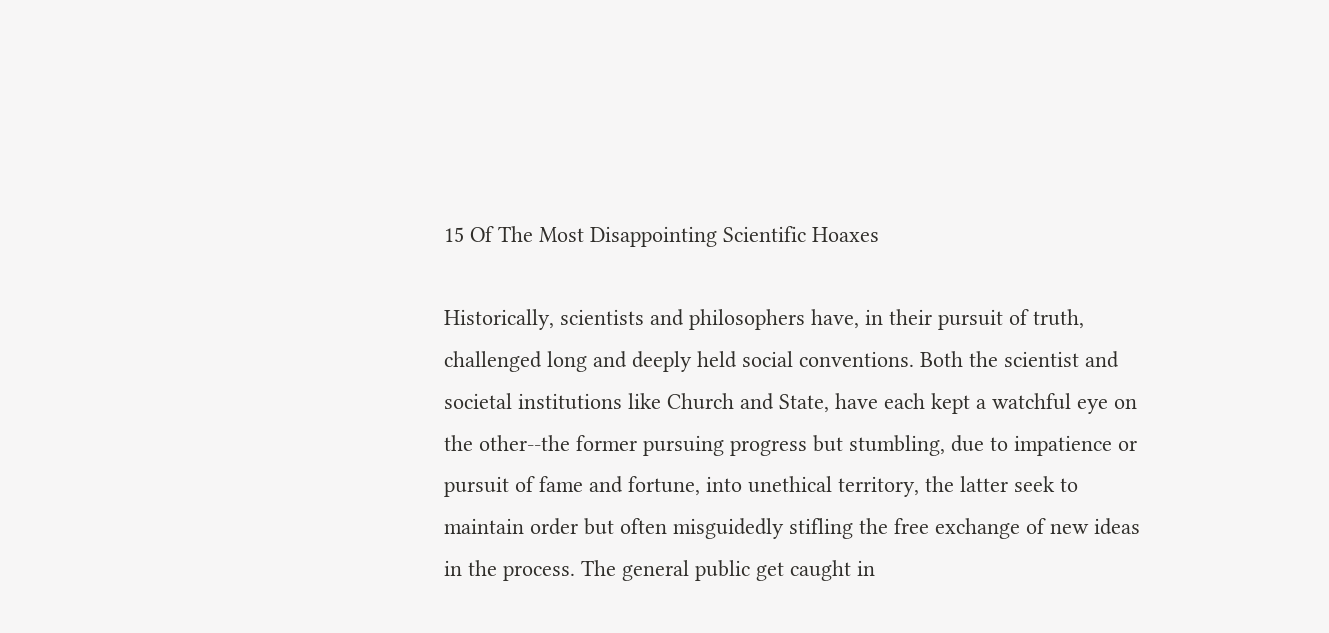15 Of The Most Disappointing Scientific Hoaxes

Historically, scientists and philosophers have, in their pursuit of truth, challenged long and deeply held social conventions. Both the scientist and societal institutions like Church and State, have each kept a watchful eye on the other--the former pursuing progress but stumbling, due to impatience or pursuit of fame and fortune, into unethical territory, the latter seek to maintain order but often misguidedly stifling the free exchange of new ideas in the process. The general public get caught in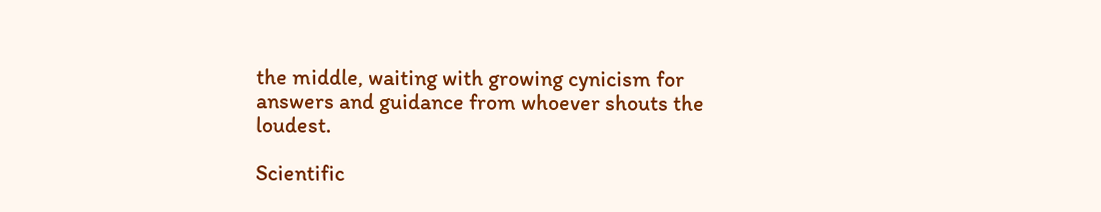the middle, waiting with growing cynicism for answers and guidance from whoever shouts the loudest.

Scientific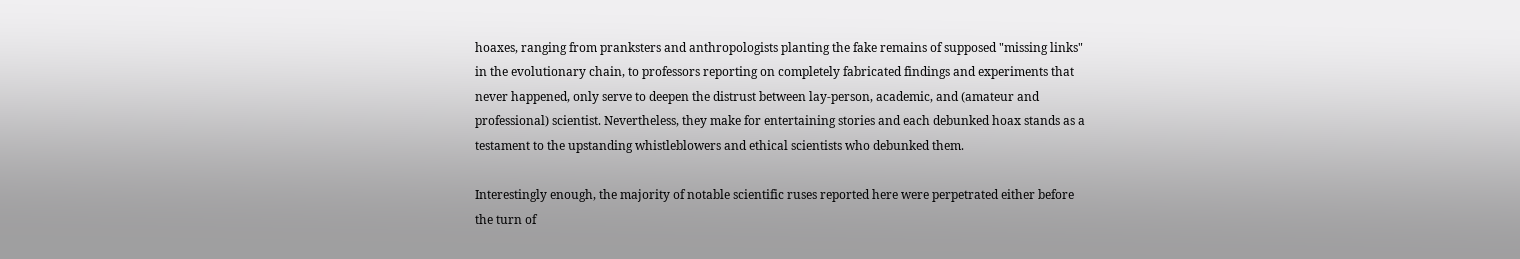hoaxes, ranging from pranksters and anthropologists planting the fake remains of supposed "missing links" in the evolutionary chain, to professors reporting on completely fabricated findings and experiments that never happened, only serve to deepen the distrust between lay-person, academic, and (amateur and professional) scientist. Nevertheless, they make for entertaining stories and each debunked hoax stands as a testament to the upstanding whistleblowers and ethical scientists who debunked them.

Interestingly enough, the majority of notable scientific ruses reported here were perpetrated either before the turn of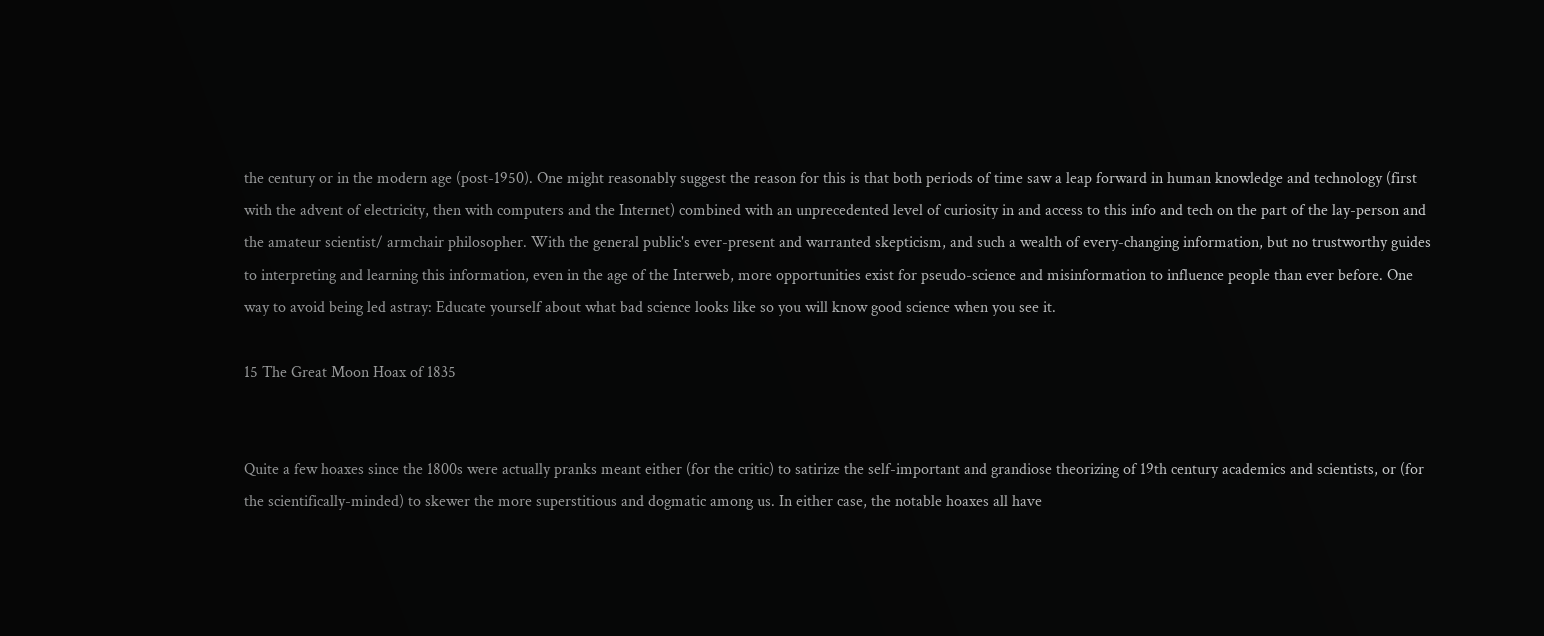the century or in the modern age (post-1950). One might reasonably suggest the reason for this is that both periods of time saw a leap forward in human knowledge and technology (first with the advent of electricity, then with computers and the Internet) combined with an unprecedented level of curiosity in and access to this info and tech on the part of the lay-person and the amateur scientist/ armchair philosopher. With the general public's ever-present and warranted skepticism, and such a wealth of every-changing information, but no trustworthy guides to interpreting and learning this information, even in the age of the Interweb, more opportunities exist for pseudo-science and misinformation to influence people than ever before. One way to avoid being led astray: Educate yourself about what bad science looks like so you will know good science when you see it.

15 The Great Moon Hoax of 1835


Quite a few hoaxes since the 1800s were actually pranks meant either (for the critic) to satirize the self-important and grandiose theorizing of 19th century academics and scientists, or (for the scientifically-minded) to skewer the more superstitious and dogmatic among us. In either case, the notable hoaxes all have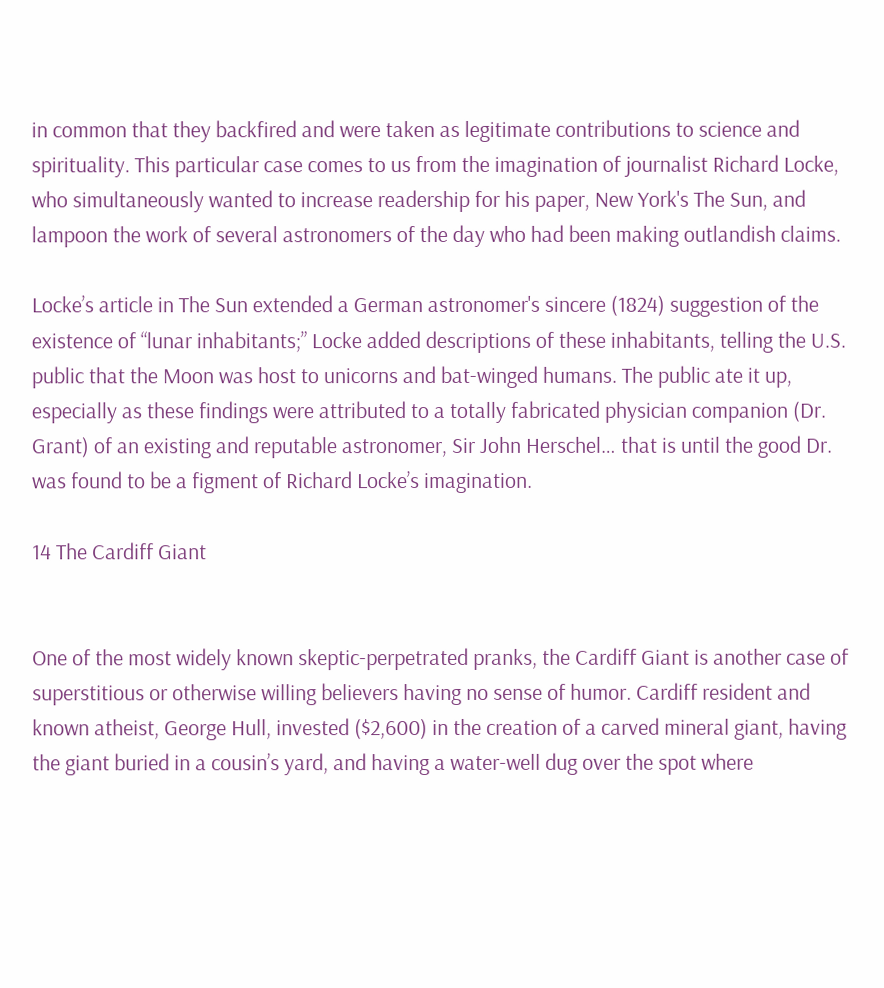in common that they backfired and were taken as legitimate contributions to science and spirituality. This particular case comes to us from the imagination of journalist Richard Locke, who simultaneously wanted to increase readership for his paper, New York's The Sun, and lampoon the work of several astronomers of the day who had been making outlandish claims.

Locke’s article in The Sun extended a German astronomer's sincere (1824) suggestion of the existence of “lunar inhabitants;” Locke added descriptions of these inhabitants, telling the U.S. public that the Moon was host to unicorns and bat-winged humans. The public ate it up, especially as these findings were attributed to a totally fabricated physician companion (Dr. Grant) of an existing and reputable astronomer, Sir John Herschel… that is until the good Dr. was found to be a figment of Richard Locke’s imagination.

14 The Cardiff Giant


One of the most widely known skeptic-perpetrated pranks, the Cardiff Giant is another case of superstitious or otherwise willing believers having no sense of humor. Cardiff resident and known atheist, George Hull, invested ($2,600) in the creation of a carved mineral giant, having the giant buried in a cousin’s yard, and having a water-well dug over the spot where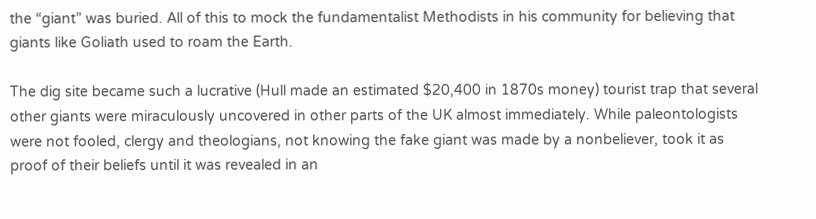the “giant” was buried. All of this to mock the fundamentalist Methodists in his community for believing that giants like Goliath used to roam the Earth.

The dig site became such a lucrative (Hull made an estimated $20,400 in 1870s money) tourist trap that several other giants were miraculously uncovered in other parts of the UK almost immediately. While paleontologists were not fooled, clergy and theologians, not knowing the fake giant was made by a nonbeliever, took it as proof of their beliefs until it was revealed in an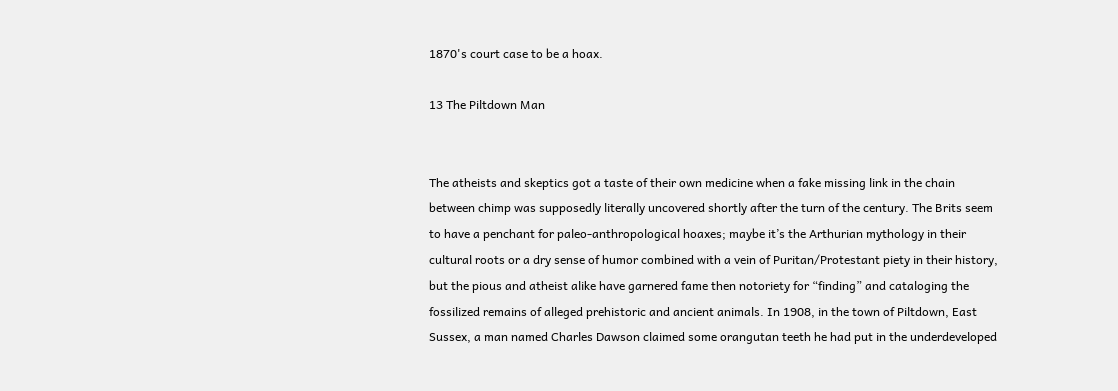1870's court case to be a hoax.

13 The Piltdown Man


The atheists and skeptics got a taste of their own medicine when a fake missing link in the chain between chimp was supposedly literally uncovered shortly after the turn of the century. The Brits seem to have a penchant for paleo-anthropological hoaxes; maybe it’s the Arthurian mythology in their cultural roots or a dry sense of humor combined with a vein of Puritan/Protestant piety in their history, but the pious and atheist alike have garnered fame then notoriety for “finding” and cataloging the fossilized remains of alleged prehistoric and ancient animals. In 1908, in the town of Piltdown, East Sussex, a man named Charles Dawson claimed some orangutan teeth he had put in the underdeveloped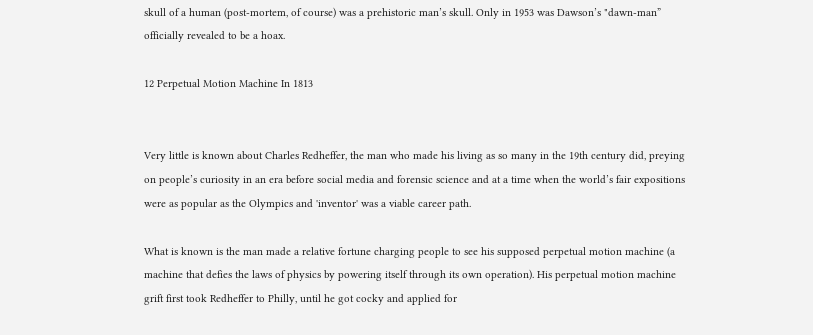skull of a human (post-mortem, of course) was a prehistoric man’s skull. Only in 1953 was Dawson’s "dawn-man” officially revealed to be a hoax.

12 Perpetual Motion Machine In 1813


Very little is known about Charles Redheffer, the man who made his living as so many in the 19th century did, preying on people’s curiosity in an era before social media and forensic science and at a time when the world’s fair expositions were as popular as the Olympics and 'inventor' was a viable career path.

What is known is the man made a relative fortune charging people to see his supposed perpetual motion machine (a machine that defies the laws of physics by powering itself through its own operation). His perpetual motion machine grift first took Redheffer to Philly, until he got cocky and applied for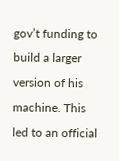gov’t funding to build a larger version of his machine. This led to an official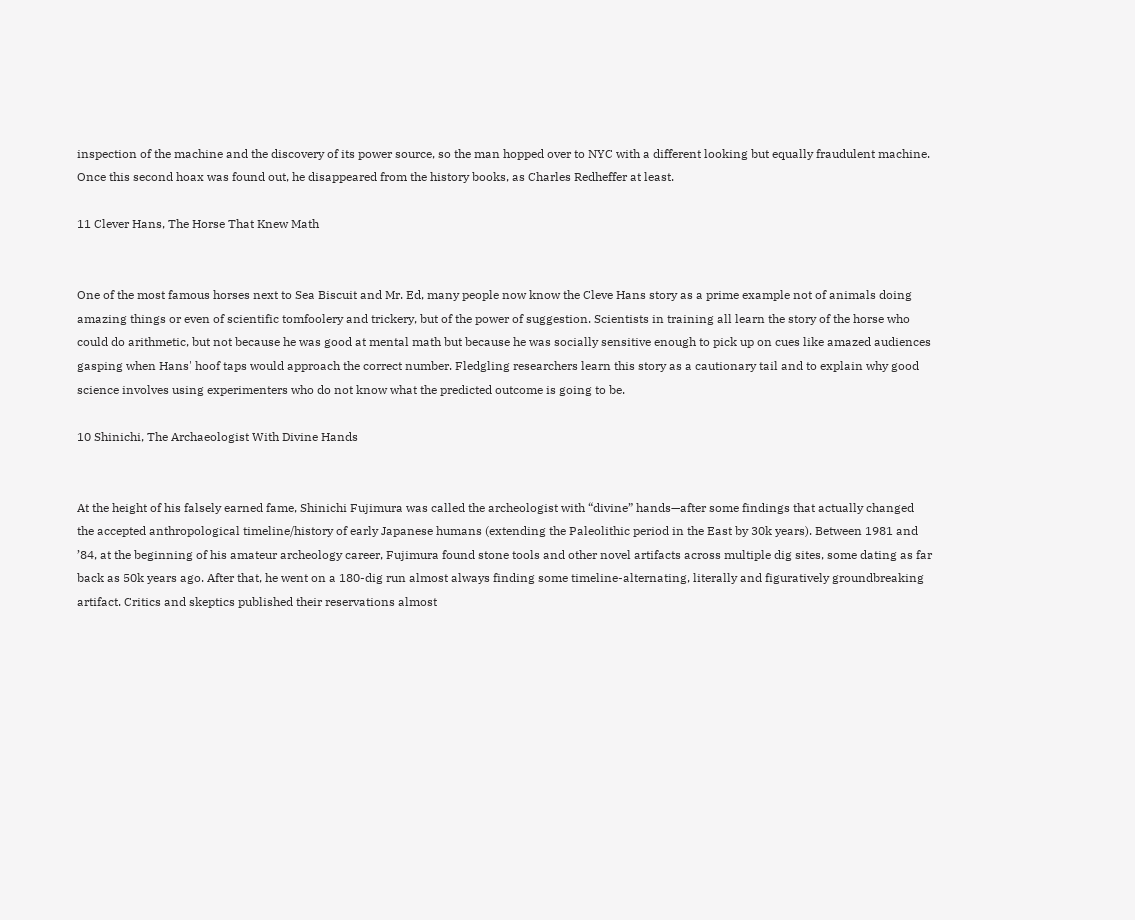inspection of the machine and the discovery of its power source, so the man hopped over to NYC with a different looking but equally fraudulent machine. Once this second hoax was found out, he disappeared from the history books, as Charles Redheffer at least.

11 Clever Hans, The Horse That Knew Math


One of the most famous horses next to Sea Biscuit and Mr. Ed, many people now know the Cleve Hans story as a prime example not of animals doing amazing things or even of scientific tomfoolery and trickery, but of the power of suggestion. Scientists in training all learn the story of the horse who could do arithmetic, but not because he was good at mental math but because he was socially sensitive enough to pick up on cues like amazed audiences gasping when Hans' hoof taps would approach the correct number. Fledgling researchers learn this story as a cautionary tail and to explain why good science involves using experimenters who do not know what the predicted outcome is going to be.

10 Shinichi, The Archaeologist With Divine Hands


At the height of his falsely earned fame, Shinichi Fujimura was called the archeologist with “divine” hands—after some findings that actually changed the accepted anthropological timeline/history of early Japanese humans (extending the Paleolithic period in the East by 30k years). Between 1981 and ’84, at the beginning of his amateur archeology career, Fujimura found stone tools and other novel artifacts across multiple dig sites, some dating as far back as 50k years ago. After that, he went on a 180-dig run almost always finding some timeline-alternating, literally and figuratively groundbreaking artifact. Critics and skeptics published their reservations almost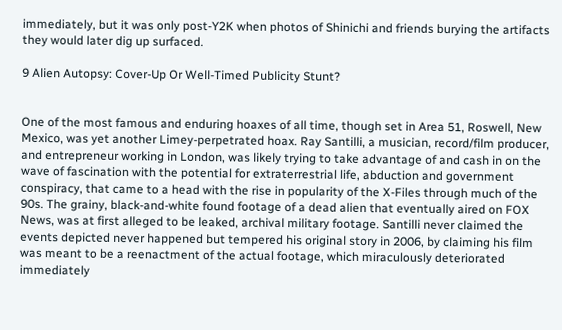immediately, but it was only post-Y2K when photos of Shinichi and friends burying the artifacts they would later dig up surfaced.

9 Alien Autopsy: Cover-Up Or Well-Timed Publicity Stunt?


One of the most famous and enduring hoaxes of all time, though set in Area 51, Roswell, New Mexico, was yet another Limey-perpetrated hoax. Ray Santilli, a musician, record/film producer, and entrepreneur working in London, was likely trying to take advantage of and cash in on the wave of fascination with the potential for extraterrestrial life, abduction and government conspiracy, that came to a head with the rise in popularity of the X-Files through much of the 90s. The grainy, black-and-white found footage of a dead alien that eventually aired on FOX News, was at first alleged to be leaked, archival military footage. Santilli never claimed the events depicted never happened but tempered his original story in 2006, by claiming his film was meant to be a reenactment of the actual footage, which miraculously deteriorated immediately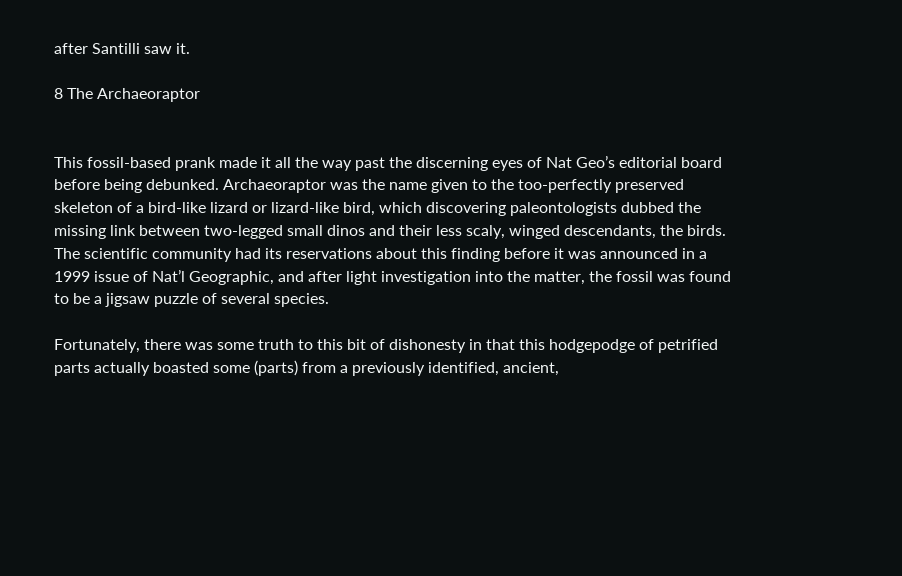after Santilli saw it.

8 The Archaeoraptor


This fossil-based prank made it all the way past the discerning eyes of Nat Geo’s editorial board before being debunked. Archaeoraptor was the name given to the too-perfectly preserved skeleton of a bird-like lizard or lizard-like bird, which discovering paleontologists dubbed the missing link between two-legged small dinos and their less scaly, winged descendants, the birds. The scientific community had its reservations about this finding before it was announced in a 1999 issue of Nat’l Geographic, and after light investigation into the matter, the fossil was found to be a jigsaw puzzle of several species.

Fortunately, there was some truth to this bit of dishonesty in that this hodgepodge of petrified parts actually boasted some (parts) from a previously identified, ancient,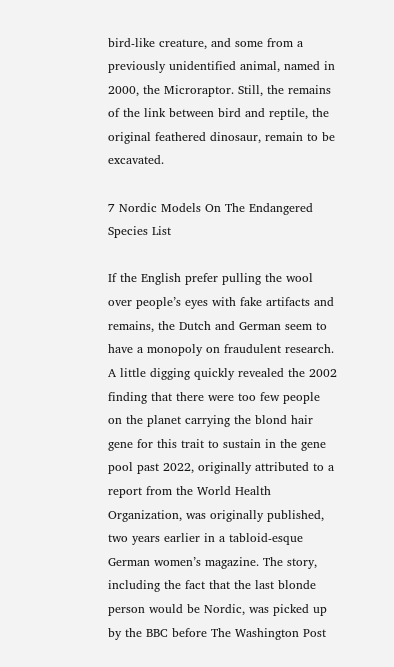bird-like creature, and some from a previously unidentified animal, named in 2000, the Microraptor. Still, the remains of the link between bird and reptile, the original feathered dinosaur, remain to be excavated.

7 Nordic Models On The Endangered Species List

If the English prefer pulling the wool over people’s eyes with fake artifacts and remains, the Dutch and German seem to have a monopoly on fraudulent research. A little digging quickly revealed the 2002 finding that there were too few people on the planet carrying the blond hair gene for this trait to sustain in the gene pool past 2022, originally attributed to a report from the World Health Organization, was originally published, two years earlier in a tabloid-esque German women’s magazine. The story, including the fact that the last blonde person would be Nordic, was picked up by the BBC before The Washington Post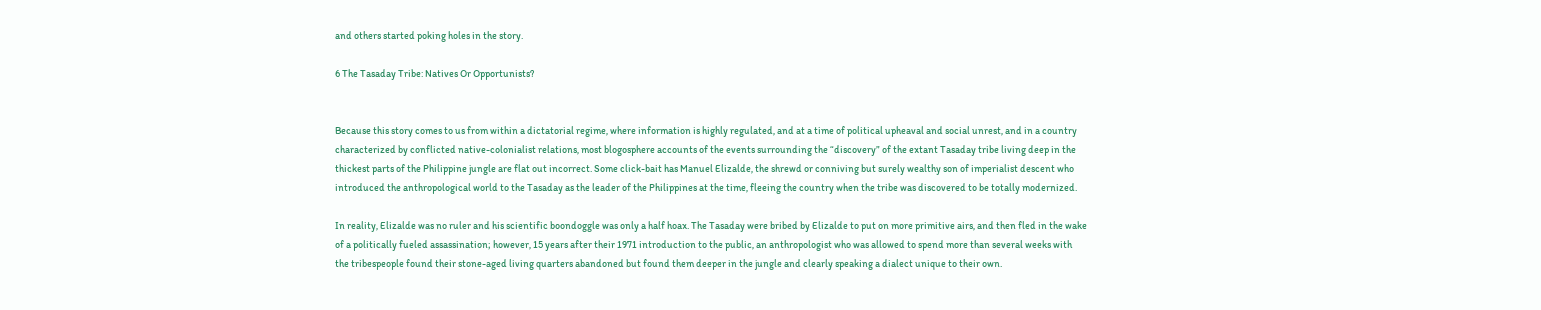and others started poking holes in the story.

6 The Tasaday Tribe: Natives Or Opportunists?


Because this story comes to us from within a dictatorial regime, where information is highly regulated, and at a time of political upheaval and social unrest, and in a country characterized by conflicted native-colonialist relations, most blogosphere accounts of the events surrounding the “discovery” of the extant Tasaday tribe living deep in the thickest parts of the Philippine jungle are flat out incorrect. Some click-bait has Manuel Elizalde, the shrewd or conniving but surely wealthy son of imperialist descent who introduced the anthropological world to the Tasaday as the leader of the Philippines at the time, fleeing the country when the tribe was discovered to be totally modernized.

In reality, Elizalde was no ruler and his scientific boondoggle was only a half hoax. The Tasaday were bribed by Elizalde to put on more primitive airs, and then fled in the wake of a politically fueled assassination; however, 15 years after their 1971 introduction to the public, an anthropologist who was allowed to spend more than several weeks with the tribespeople found their stone-aged living quarters abandoned but found them deeper in the jungle and clearly speaking a dialect unique to their own.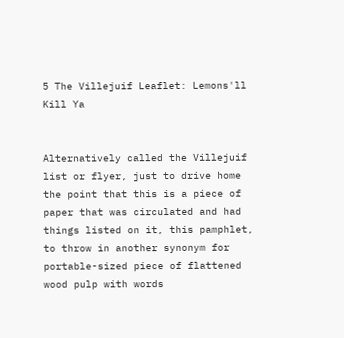5 The Villejuif Leaflet: Lemons'll Kill Ya


Alternatively called the Villejuif list or flyer, just to drive home the point that this is a piece of paper that was circulated and had things listed on it, this pamphlet, to throw in another synonym for portable-sized piece of flattened wood pulp with words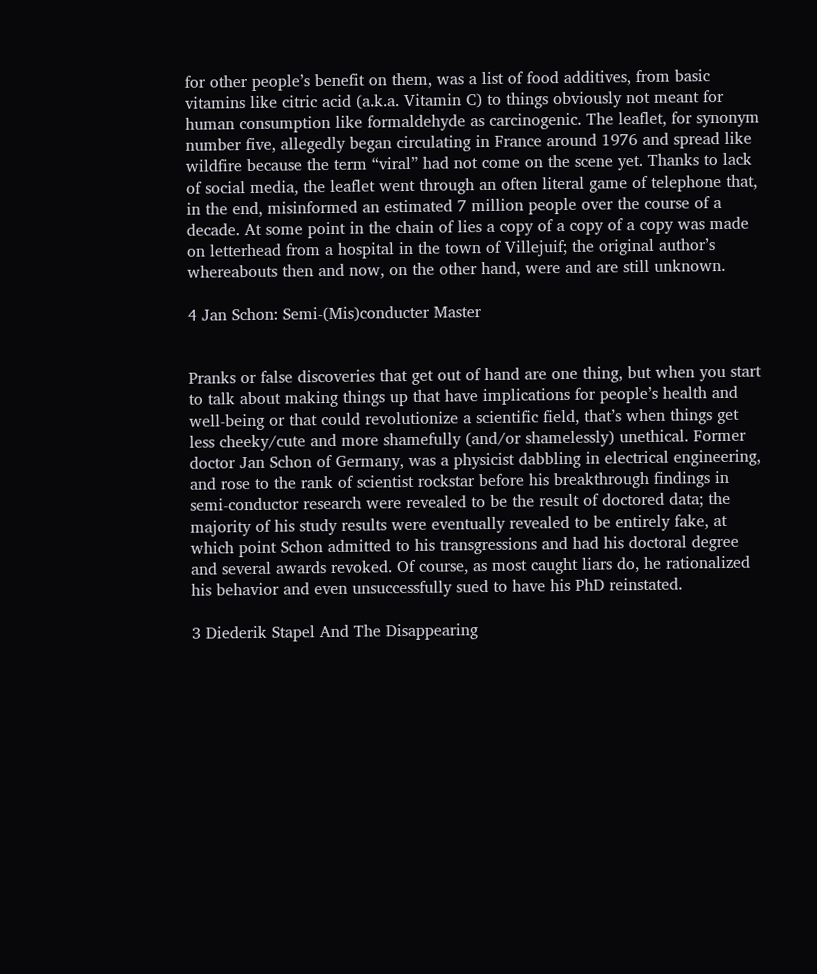for other people’s benefit on them, was a list of food additives, from basic vitamins like citric acid (a.k.a. Vitamin C) to things obviously not meant for human consumption like formaldehyde as carcinogenic. The leaflet, for synonym number five, allegedly began circulating in France around 1976 and spread like wildfire because the term “viral” had not come on the scene yet. Thanks to lack of social media, the leaflet went through an often literal game of telephone that, in the end, misinformed an estimated 7 million people over the course of a decade. At some point in the chain of lies a copy of a copy of a copy was made on letterhead from a hospital in the town of Villejuif; the original author’s whereabouts then and now, on the other hand, were and are still unknown.

4 Jan Schon: Semi-(Mis)conducter Master


Pranks or false discoveries that get out of hand are one thing, but when you start to talk about making things up that have implications for people’s health and well-being or that could revolutionize a scientific field, that’s when things get less cheeky/cute and more shamefully (and/or shamelessly) unethical. Former doctor Jan Schon of Germany, was a physicist dabbling in electrical engineering, and rose to the rank of scientist rockstar before his breakthrough findings in semi-conductor research were revealed to be the result of doctored data; the majority of his study results were eventually revealed to be entirely fake, at which point Schon admitted to his transgressions and had his doctoral degree and several awards revoked. Of course, as most caught liars do, he rationalized his behavior and even unsuccessfully sued to have his PhD reinstated.

3 Diederik Stapel And The Disappearing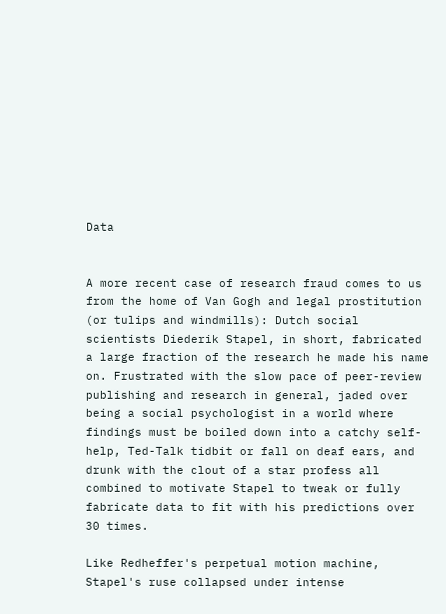Data


A more recent case of research fraud comes to us from the home of Van Gogh and legal prostitution (or tulips and windmills): Dutch social scientists Diederik Stapel, in short, fabricated a large fraction of the research he made his name on. Frustrated with the slow pace of peer-review publishing and research in general, jaded over being a social psychologist in a world where findings must be boiled down into a catchy self-help, Ted-Talk tidbit or fall on deaf ears, and drunk with the clout of a star profess all combined to motivate Stapel to tweak or fully fabricate data to fit with his predictions over 30 times.

Like Redheffer's perpetual motion machine, Stapel's ruse collapsed under intense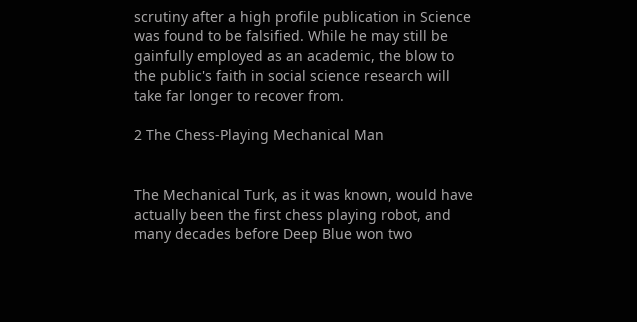scrutiny after a high profile publication in Science was found to be falsified. While he may still be gainfully employed as an academic, the blow to the public's faith in social science research will take far longer to recover from.

2 The Chess-Playing Mechanical Man


The Mechanical Turk, as it was known, would have actually been the first chess playing robot, and many decades before Deep Blue won two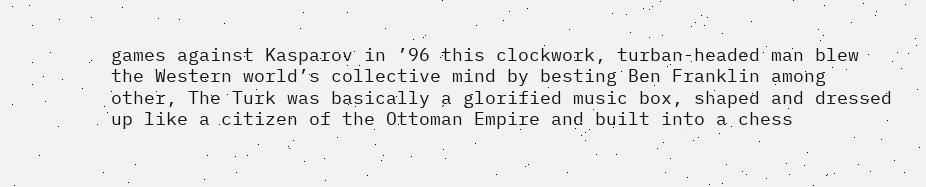games against Kasparov in ’96 this clockwork, turban-headed man blew the Western world’s collective mind by besting Ben Franklin among other, The Turk was basically a glorified music box, shaped and dressed up like a citizen of the Ottoman Empire and built into a chess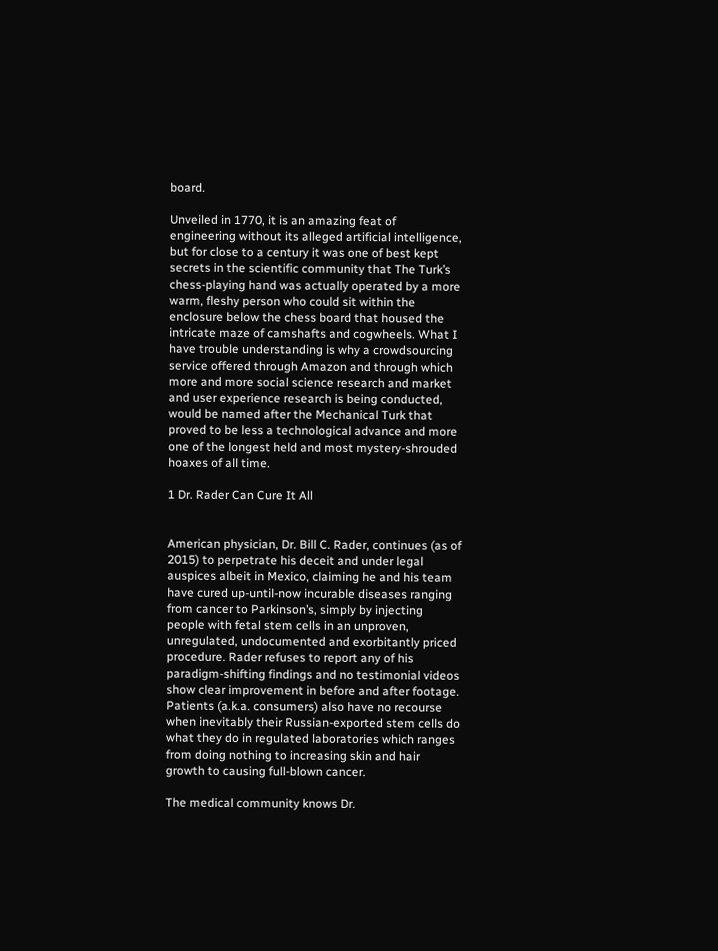board.

Unveiled in 1770, it is an amazing feat of engineering without its alleged artificial intelligence, but for close to a century it was one of best kept secrets in the scientific community that The Turk’s chess-playing hand was actually operated by a more warm, fleshy person who could sit within the enclosure below the chess board that housed the intricate maze of camshafts and cogwheels. What I have trouble understanding is why a crowdsourcing service offered through Amazon and through which more and more social science research and market and user experience research is being conducted, would be named after the Mechanical Turk that proved to be less a technological advance and more one of the longest held and most mystery-shrouded hoaxes of all time.

1 Dr. Rader Can Cure It All


American physician, Dr. Bill C. Rader, continues (as of 2015) to perpetrate his deceit and under legal auspices albeit in Mexico, claiming he and his team have cured up-until-now incurable diseases ranging from cancer to Parkinson’s, simply by injecting people with fetal stem cells in an unproven, unregulated, undocumented and exorbitantly priced procedure. Rader refuses to report any of his paradigm-shifting findings and no testimonial videos show clear improvement in before and after footage. Patients (a.k.a. consumers) also have no recourse when inevitably their Russian-exported stem cells do what they do in regulated laboratories which ranges from doing nothing to increasing skin and hair growth to causing full-blown cancer.

The medical community knows Dr.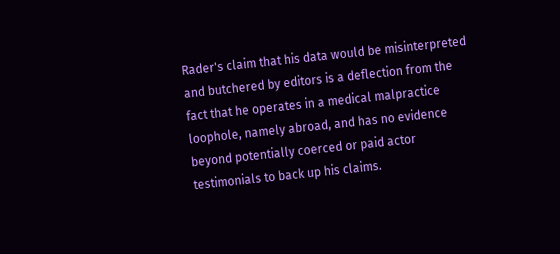Rader's claim that his data would be misinterpreted and butchered by editors is a deflection from the fact that he operates in a medical malpractice loophole, namely abroad, and has no evidence beyond potentially coerced or paid actor testimonials to back up his claims.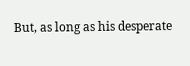But, as long as his desperate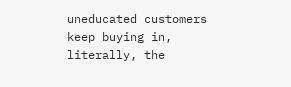uneducated customers keep buying in, literally, the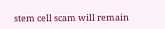stem cell scam will remain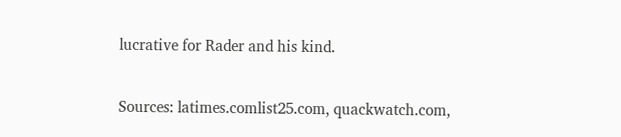lucrative for Rader and his kind.

Sources: latimes.comlist25.com, quackwatch.com,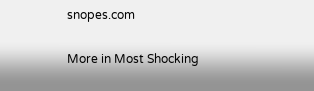snopes.com

More in Most Shocking